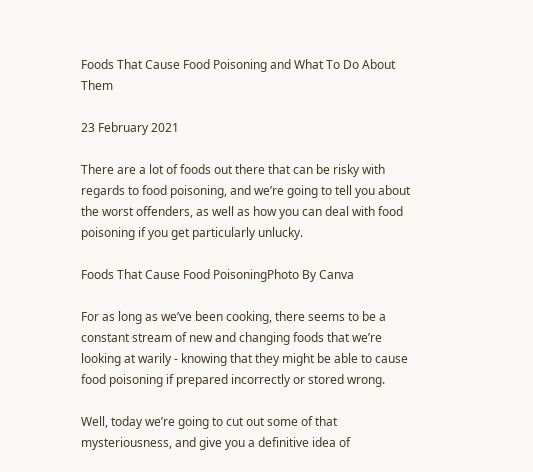Foods That Cause Food Poisoning and What To Do About Them

23 February 2021

There are a lot of foods out there that can be risky with regards to food poisoning, and we’re going to tell you about the worst offenders, as well as how you can deal with food poisoning if you get particularly unlucky.

Foods That Cause Food PoisoningPhoto By Canva

For as long as we’ve been cooking, there seems to be a constant stream of new and changing foods that we’re looking at warily - knowing that they might be able to cause food poisoning if prepared incorrectly or stored wrong.

Well, today we’re going to cut out some of that mysteriousness, and give you a definitive idea of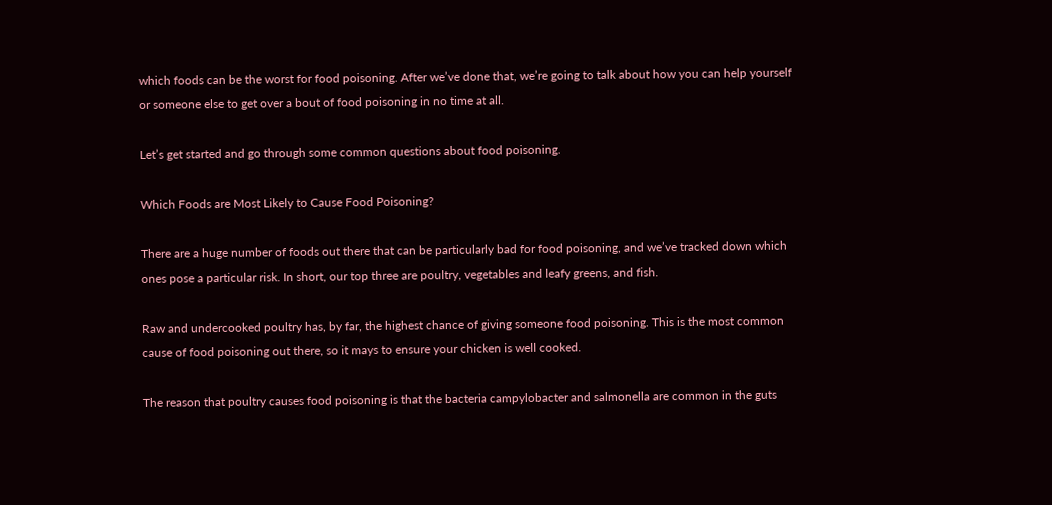which foods can be the worst for food poisoning. After we’ve done that, we’re going to talk about how you can help yourself or someone else to get over a bout of food poisoning in no time at all.

Let’s get started and go through some common questions about food poisoning.

Which Foods are Most Likely to Cause Food Poisoning?

There are a huge number of foods out there that can be particularly bad for food poisoning, and we’ve tracked down which ones pose a particular risk. In short, our top three are poultry, vegetables and leafy greens, and fish.

Raw and undercooked poultry has, by far, the highest chance of giving someone food poisoning. This is the most common cause of food poisoning out there, so it mays to ensure your chicken is well cooked.

The reason that poultry causes food poisoning is that the bacteria campylobacter and salmonella are common in the guts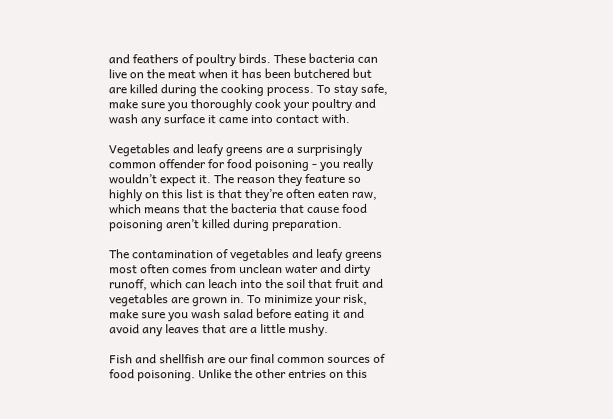and feathers of poultry birds. These bacteria can live on the meat when it has been butchered but are killed during the cooking process. To stay safe, make sure you thoroughly cook your poultry and wash any surface it came into contact with.

Vegetables and leafy greens are a surprisingly common offender for food poisoning - you really wouldn’t expect it. The reason they feature so highly on this list is that they’re often eaten raw, which means that the bacteria that cause food poisoning aren’t killed during preparation.

The contamination of vegetables and leafy greens most often comes from unclean water and dirty runoff, which can leach into the soil that fruit and vegetables are grown in. To minimize your risk, make sure you wash salad before eating it and avoid any leaves that are a little mushy.

Fish and shellfish are our final common sources of food poisoning. Unlike the other entries on this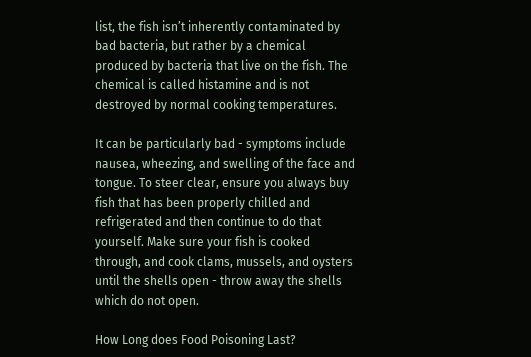list, the fish isn’t inherently contaminated by bad bacteria, but rather by a chemical produced by bacteria that live on the fish. The chemical is called histamine and is not destroyed by normal cooking temperatures.

It can be particularly bad - symptoms include nausea, wheezing, and swelling of the face and tongue. To steer clear, ensure you always buy fish that has been properly chilled and refrigerated and then continue to do that yourself. Make sure your fish is cooked through, and cook clams, mussels, and oysters until the shells open - throw away the shells which do not open.

How Long does Food Poisoning Last?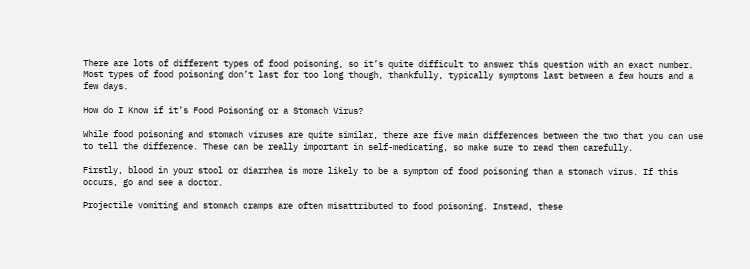There are lots of different types of food poisoning, so it’s quite difficult to answer this question with an exact number. Most types of food poisoning don’t last for too long though, thankfully, typically symptoms last between a few hours and a few days.

How do I Know if it’s Food Poisoning or a Stomach Virus?

While food poisoning and stomach viruses are quite similar, there are five main differences between the two that you can use to tell the difference. These can be really important in self-medicating, so make sure to read them carefully.

Firstly, blood in your stool or diarrhea is more likely to be a symptom of food poisoning than a stomach virus. If this occurs, go and see a doctor.

Projectile vomiting and stomach cramps are often misattributed to food poisoning. Instead, these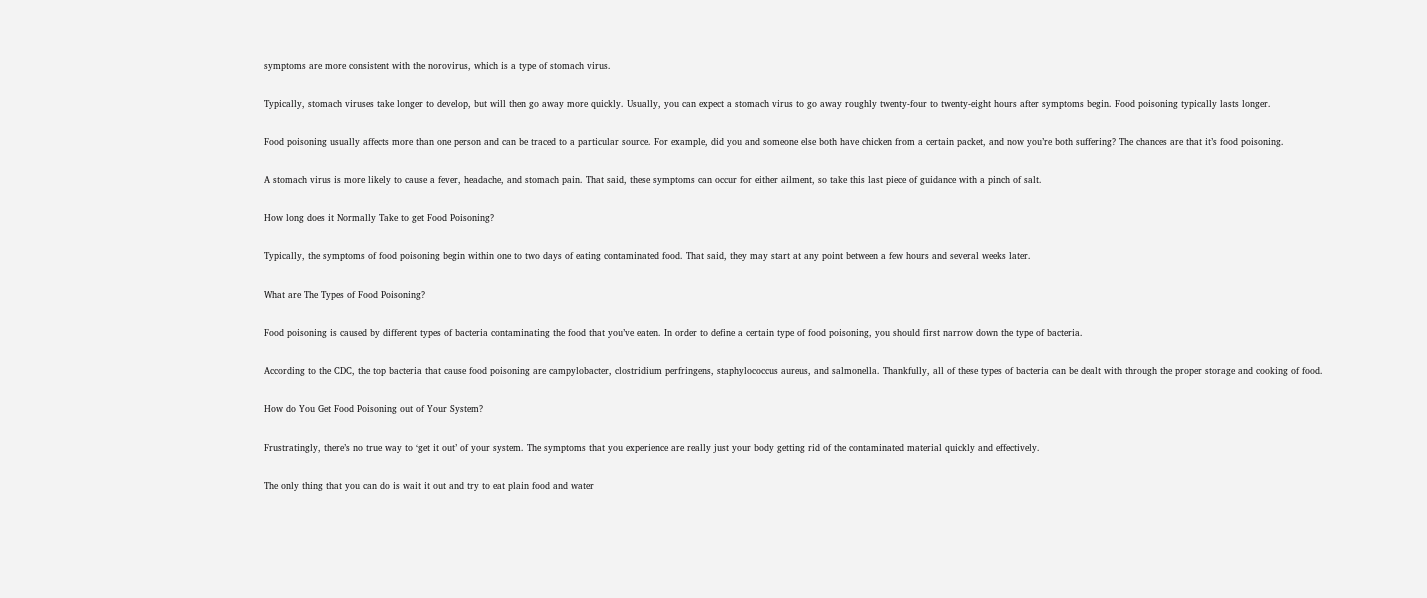symptoms are more consistent with the norovirus, which is a type of stomach virus.

Typically, stomach viruses take longer to develop, but will then go away more quickly. Usually, you can expect a stomach virus to go away roughly twenty-four to twenty-eight hours after symptoms begin. Food poisoning typically lasts longer.

Food poisoning usually affects more than one person and can be traced to a particular source. For example, did you and someone else both have chicken from a certain packet, and now you’re both suffering? The chances are that it’s food poisoning.

A stomach virus is more likely to cause a fever, headache, and stomach pain. That said, these symptoms can occur for either ailment, so take this last piece of guidance with a pinch of salt.

How long does it Normally Take to get Food Poisoning?

Typically, the symptoms of food poisoning begin within one to two days of eating contaminated food. That said, they may start at any point between a few hours and several weeks later.

What are The Types of Food Poisoning?

Food poisoning is caused by different types of bacteria contaminating the food that you’ve eaten. In order to define a certain type of food poisoning, you should first narrow down the type of bacteria.

According to the CDC, the top bacteria that cause food poisoning are campylobacter, clostridium perfringens, staphylococcus aureus, and salmonella. Thankfully, all of these types of bacteria can be dealt with through the proper storage and cooking of food.

How do You Get Food Poisoning out of Your System?

Frustratingly, there’s no true way to ‘get it out’ of your system. The symptoms that you experience are really just your body getting rid of the contaminated material quickly and effectively.

The only thing that you can do is wait it out and try to eat plain food and water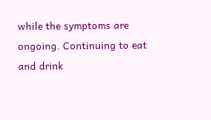while the symptoms are ongoing. Continuing to eat and drink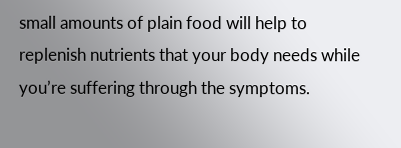small amounts of plain food will help to replenish nutrients that your body needs while you’re suffering through the symptoms.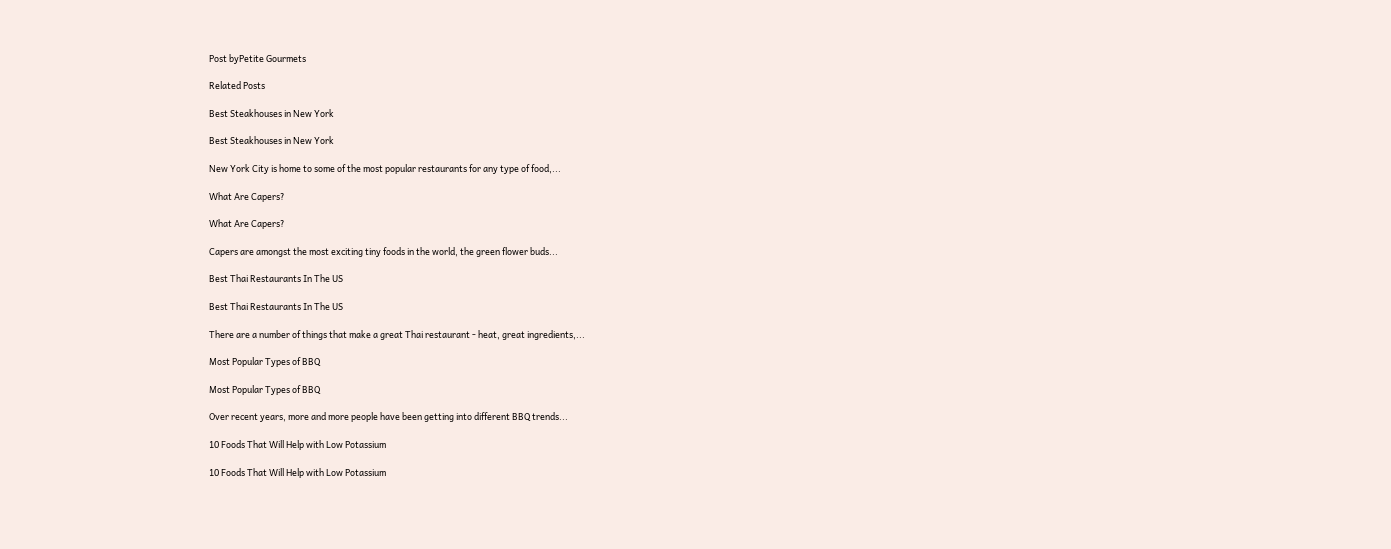Post byPetite Gourmets

Related Posts

Best Steakhouses in New York

Best Steakhouses in New York

New York City is home to some of the most popular restaurants for any type of food,...

What Are Capers?

What Are Capers?

Capers are amongst the most exciting tiny foods in the world, the green flower buds...

Best Thai Restaurants In The US

Best Thai Restaurants In The US

There are a number of things that make a great Thai restaurant - heat, great ingredients,...

Most Popular Types of BBQ

Most Popular Types of BBQ

Over recent years, more and more people have been getting into different BBQ trends...

10 Foods That Will Help with Low Potassium

10 Foods That Will Help with Low Potassium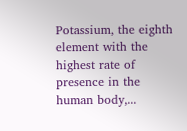Potassium, the eighth element with the highest rate of presence in the human body,...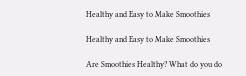Healthy and Easy to Make Smoothies

Healthy and Easy to Make Smoothies

Are Smoothies Healthy? What do you do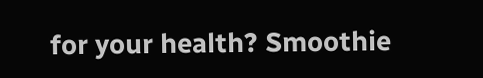for your health? Smoothie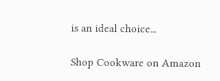is an ideal choice...

Shop Cookware on Amazon